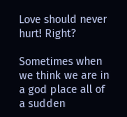Love should never hurt! Right?

Sometimes when we think we are in a god place all of a sudden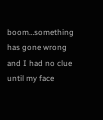boom…something has gone wrong and I had no clue until my face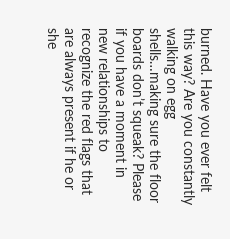burned. Have you ever felt this way? Are you constantly walking on egg shells…making sure the floor boards don’t squeak? Please if you have a moment in new relationships to recognize the red flags that are always present if he or she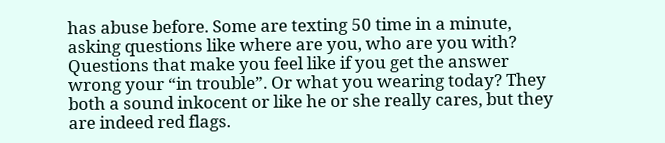has abuse before. Some are texting 50 time in a minute, asking questions like where are you, who are you with? Questions that make you feel like if you get the answer wrong your “in trouble”. Or what you wearing today? They both a sound inkocent or like he or she really cares, but they are indeed red flags.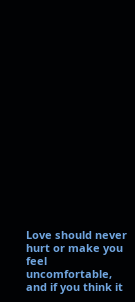Love should never hurt or make you feel uncomfortable, and if you think it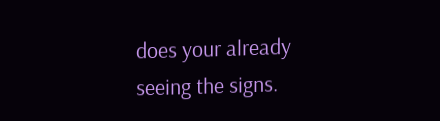does your already seeing the signs.